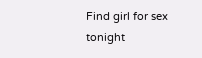Find girl for sex tonight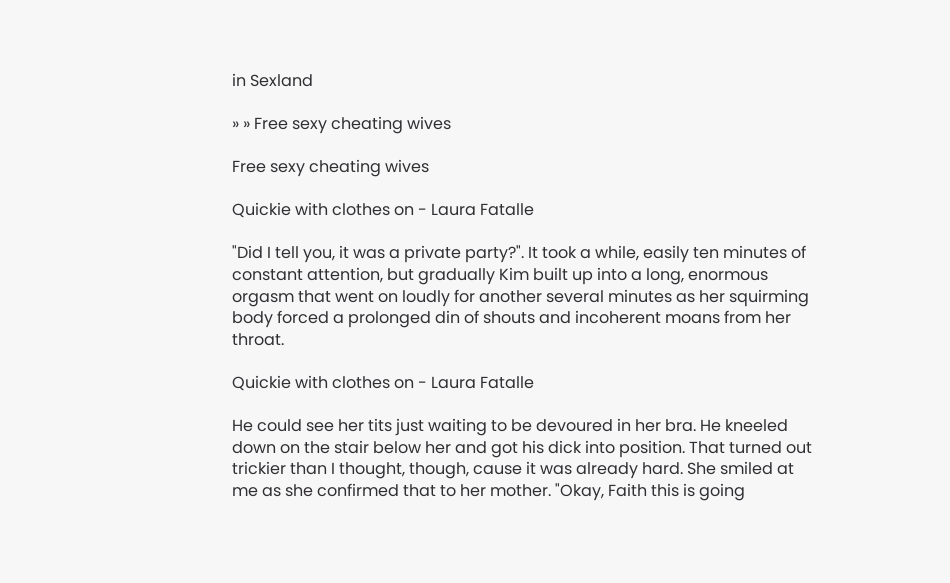in Sexland

» » Free sexy cheating wives

Free sexy cheating wives

Quickie with clothes on - Laura Fatalle

"Did I tell you, it was a private party?". It took a while, easily ten minutes of constant attention, but gradually Kim built up into a long, enormous orgasm that went on loudly for another several minutes as her squirming body forced a prolonged din of shouts and incoherent moans from her throat.

Quickie with clothes on - Laura Fatalle

He could see her tits just waiting to be devoured in her bra. He kneeled down on the stair below her and got his dick into position. That turned out trickier than I thought, though, cause it was already hard. She smiled at me as she confirmed that to her mother. "Okay, Faith this is going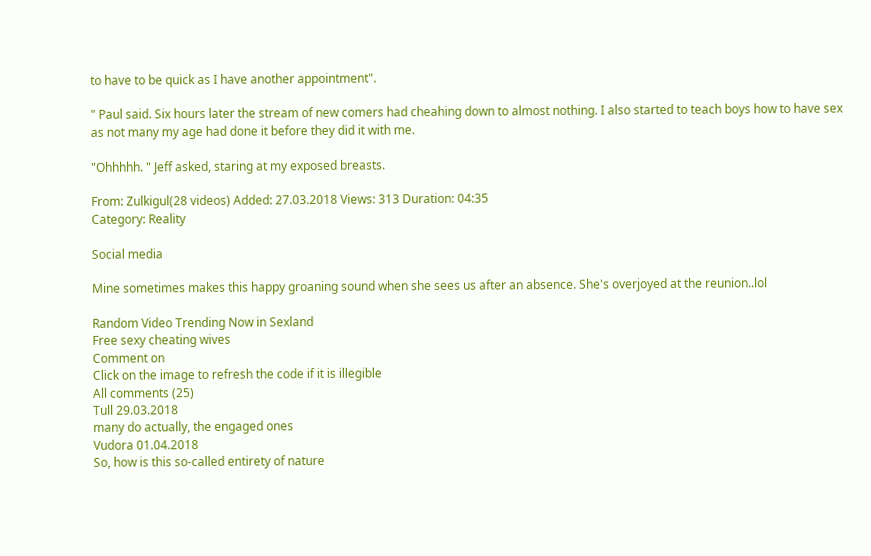to have to be quick as I have another appointment".

" Paul said. Six hours later the stream of new comers had cheahing down to almost nothing. I also started to teach boys how to have sex as not many my age had done it before they did it with me.

"Ohhhhh. " Jeff asked, staring at my exposed breasts.

From: Zulkigul(28 videos) Added: 27.03.2018 Views: 313 Duration: 04:35
Category: Reality

Social media

Mine sometimes makes this happy groaning sound when she sees us after an absence. She's overjoyed at the reunion..lol

Random Video Trending Now in Sexland
Free sexy cheating wives
Comment on
Click on the image to refresh the code if it is illegible
All сomments (25)
Tull 29.03.2018
many do actually, the engaged ones
Vudora 01.04.2018
So, how is this so-called entirety of nature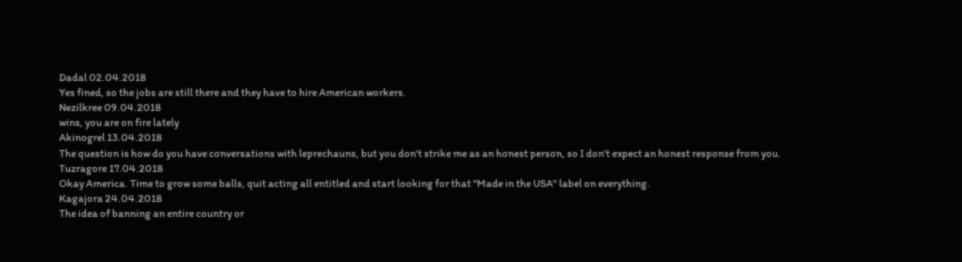Dadal 02.04.2018
Yes fined, so the jobs are still there and they have to hire American workers.
Nezilkree 09.04.2018
wins, you are on fire lately
Akinogrel 13.04.2018
The question is how do you have conversations with leprechauns, but you don't strike me as an honest person, so I don't expect an honest response from you.
Tuzragore 17.04.2018
Okay America. Time to grow some balls, quit acting all entitled and start looking for that "Made in the USA" label on everything.
Kagajora 24.04.2018
The idea of banning an entire country or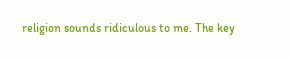religion sounds ridiculous to me. The key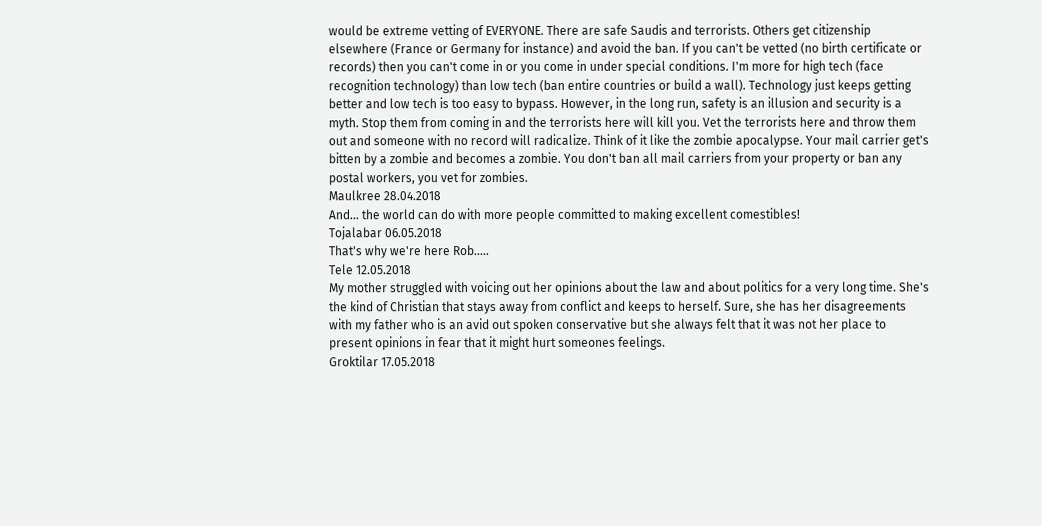would be extreme vetting of EVERYONE. There are safe Saudis and terrorists. Others get citizenship elsewhere (France or Germany for instance) and avoid the ban. If you can't be vetted (no birth certificate or records) then you can't come in or you come in under special conditions. I'm more for high tech (face recognition technology) than low tech (ban entire countries or build a wall). Technology just keeps getting better and low tech is too easy to bypass. However, in the long run, safety is an illusion and security is a myth. Stop them from coming in and the terrorists here will kill you. Vet the terrorists here and throw them out and someone with no record will radicalize. Think of it like the zombie apocalypse. Your mail carrier get's bitten by a zombie and becomes a zombie. You don't ban all mail carriers from your property or ban any postal workers, you vet for zombies.
Maulkree 28.04.2018
And... the world can do with more people committed to making excellent comestibles!
Tojalabar 06.05.2018
That's why we're here Rob.....
Tele 12.05.2018
My mother struggled with voicing out her opinions about the law and about politics for a very long time. She's the kind of Christian that stays away from conflict and keeps to herself. Sure, she has her disagreements with my father who is an avid out spoken conservative but she always felt that it was not her place to present opinions in fear that it might hurt someones feelings.
Groktilar 17.05.2018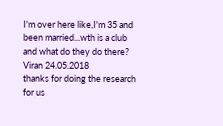I'm over here like,I'm 35 and been married...wth is a club and what do they do there?
Viran 24.05.2018
thanks for doing the research for us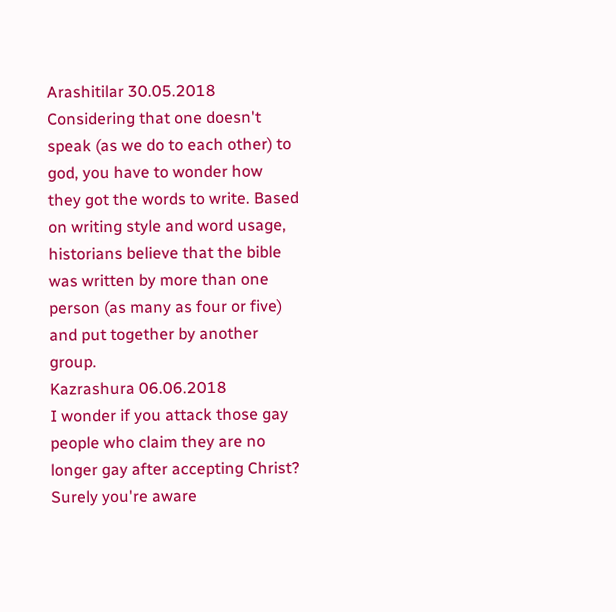Arashitilar 30.05.2018
Considering that one doesn't speak (as we do to each other) to god, you have to wonder how they got the words to write. Based on writing style and word usage, historians believe that the bible was written by more than one person (as many as four or five) and put together by another group.
Kazrashura 06.06.2018
I wonder if you attack those gay people who claim they are no longer gay after accepting Christ? Surely you're aware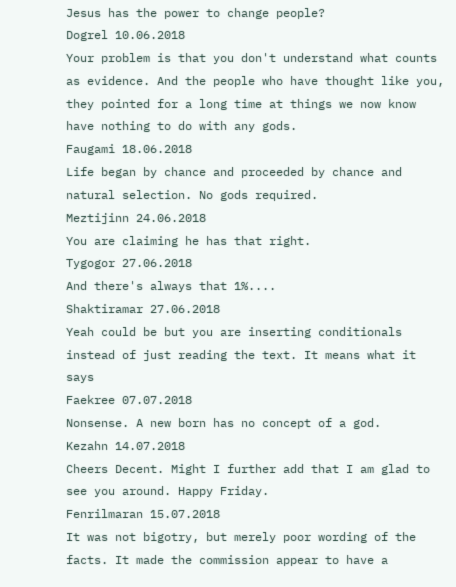Jesus has the power to change people?
Dogrel 10.06.2018
Your problem is that you don't understand what counts as evidence. And the people who have thought like you, they pointed for a long time at things we now know have nothing to do with any gods.
Faugami 18.06.2018
Life began by chance and proceeded by chance and natural selection. No gods required.
Meztijinn 24.06.2018
You are claiming he has that right.
Tygogor 27.06.2018
And there's always that 1%....
Shaktiramar 27.06.2018
Yeah could be but you are inserting conditionals instead of just reading the text. It means what it says
Faekree 07.07.2018
Nonsense. A new born has no concept of a god.
Kezahn 14.07.2018
Cheers Decent. Might I further add that I am glad to see you around. Happy Friday.
Fenrilmaran 15.07.2018
It was not bigotry, but merely poor wording of the facts. It made the commission appear to have a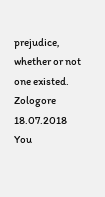prejudice, whether or not one existed.
Zologore 18.07.2018
You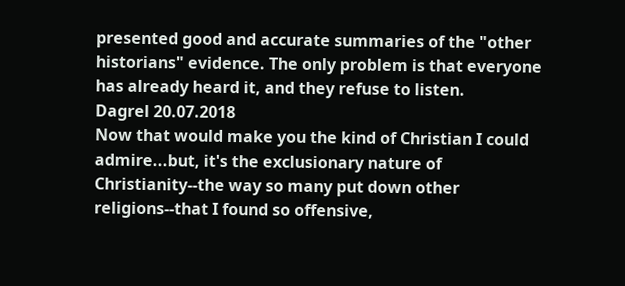presented good and accurate summaries of the "other historians" evidence. The only problem is that everyone has already heard it, and they refuse to listen.
Dagrel 20.07.2018
Now that would make you the kind of Christian I could admire...but, it's the exclusionary nature of Christianity--the way so many put down other religions--that I found so offensive,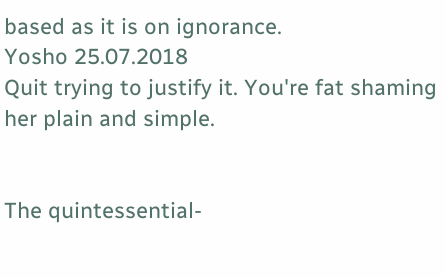based as it is on ignorance.
Yosho 25.07.2018
Quit trying to justify it. You're fat shaming her plain and simple.


The quintessential-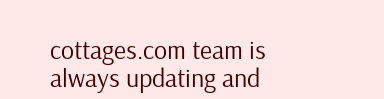cottages.com team is always updating and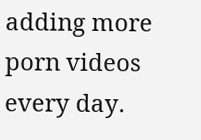adding more porn videos every day.